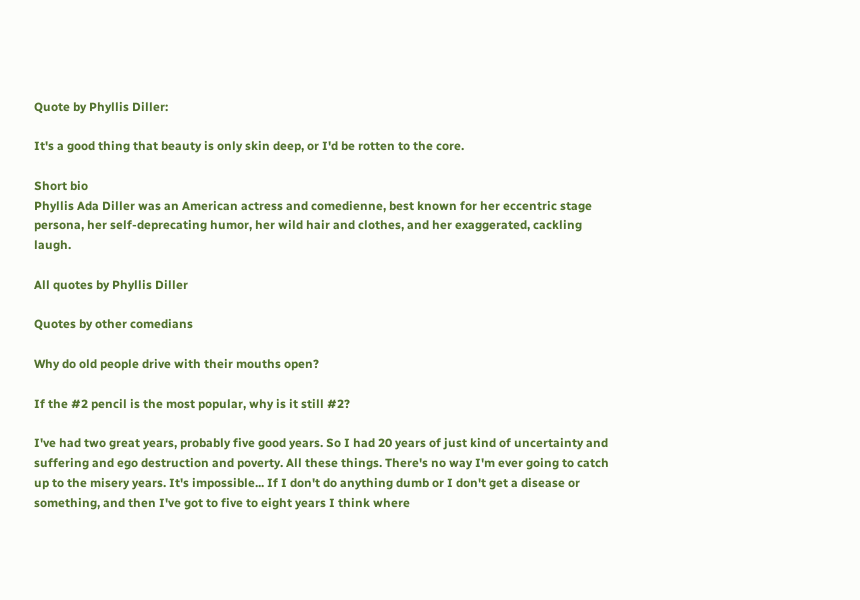Quote by Phyllis Diller:

It's a good thing that beauty is only skin deep, or I'd be rotten to the core.

Short bio
Phyllis Ada Diller was an American actress and comedienne, best known for her eccentric stage persona, her self-deprecating humor, her wild hair and clothes, and her exaggerated, cackling laugh.

All quotes by Phyllis Diller

Quotes by other comedians

Why do old people drive with their mouths open?

If the #2 pencil is the most popular, why is it still #2?

I've had two great years, probably five good years. So I had 20 years of just kind of uncertainty and suffering and ego destruction and poverty. All these things. There's no way I'm ever going to catch up to the misery years. It's impossible... If I don't do anything dumb or I don't get a disease or something, and then I've got to five to eight years I think where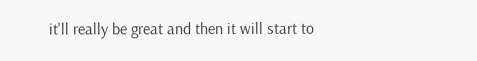it'll really be great and then it will start to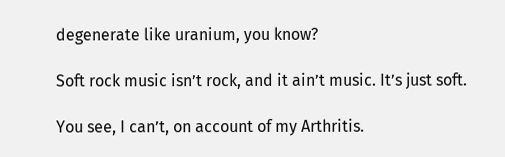degenerate like uranium, you know?

Soft rock music isn’t rock, and it ain’t music. It’s just soft.

You see, I can’t, on account of my Arthritis.